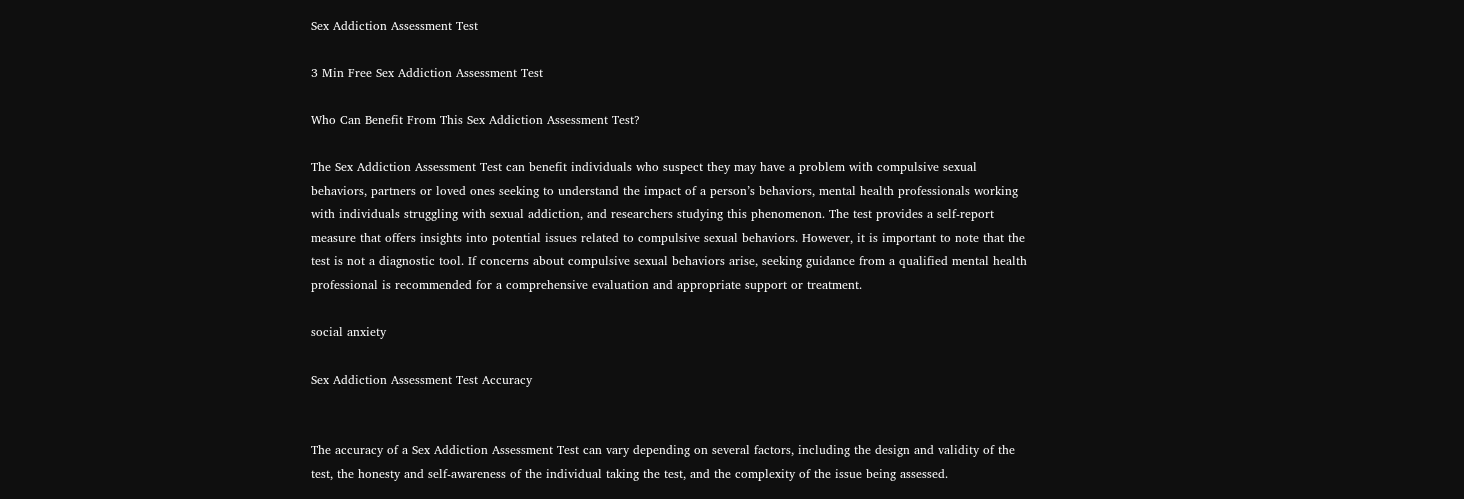Sex Addiction Assessment Test

3 Min Free Sex Addiction Assessment Test

Who Can Benefit From This Sex Addiction Assessment Test?

The Sex Addiction Assessment Test can benefit individuals who suspect they may have a problem with compulsive sexual behaviors, partners or loved ones seeking to understand the impact of a person’s behaviors, mental health professionals working with individuals struggling with sexual addiction, and researchers studying this phenomenon. The test provides a self-report measure that offers insights into potential issues related to compulsive sexual behaviors. However, it is important to note that the test is not a diagnostic tool. If concerns about compulsive sexual behaviors arise, seeking guidance from a qualified mental health professional is recommended for a comprehensive evaluation and appropriate support or treatment.

social anxiety

Sex Addiction Assessment Test Accuracy


The accuracy of a Sex Addiction Assessment Test can vary depending on several factors, including the design and validity of the test, the honesty and self-awareness of the individual taking the test, and the complexity of the issue being assessed.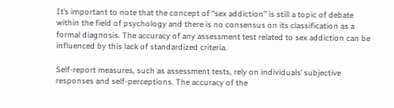It’s important to note that the concept of “sex addiction” is still a topic of debate within the field of psychology and there is no consensus on its classification as a formal diagnosis. The accuracy of any assessment test related to sex addiction can be influenced by this lack of standardized criteria.

Self-report measures, such as assessment tests, rely on individuals’ subjective responses and self-perceptions. The accuracy of the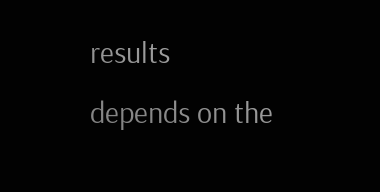results depends on the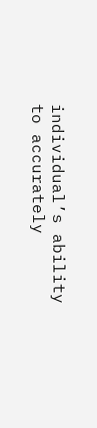individual’s ability to accurately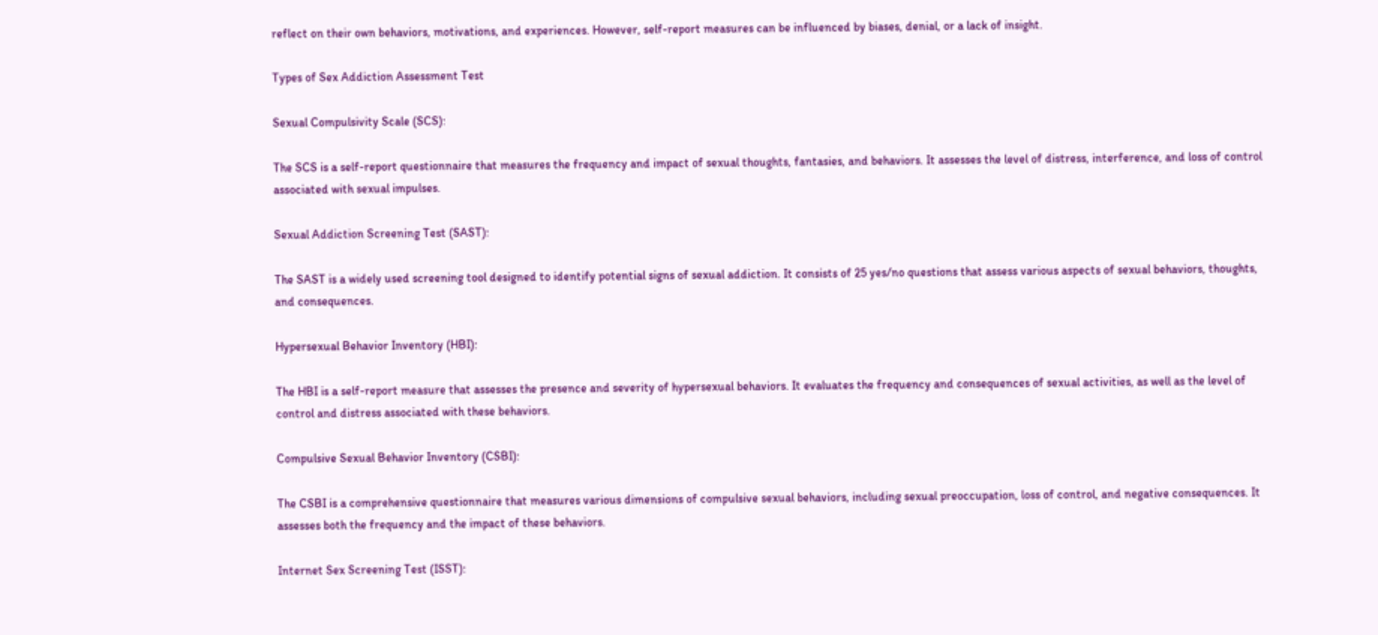reflect on their own behaviors, motivations, and experiences. However, self-report measures can be influenced by biases, denial, or a lack of insight.

Types of Sex Addiction Assessment Test

Sexual Compulsivity Scale (SCS):

The SCS is a self-report questionnaire that measures the frequency and impact of sexual thoughts, fantasies, and behaviors. It assesses the level of distress, interference, and loss of control associated with sexual impulses.

Sexual Addiction Screening Test (SAST):

The SAST is a widely used screening tool designed to identify potential signs of sexual addiction. It consists of 25 yes/no questions that assess various aspects of sexual behaviors, thoughts, and consequences.

Hypersexual Behavior Inventory (HBI):

The HBI is a self-report measure that assesses the presence and severity of hypersexual behaviors. It evaluates the frequency and consequences of sexual activities, as well as the level of control and distress associated with these behaviors.

Compulsive Sexual Behavior Inventory (CSBI):

The CSBI is a comprehensive questionnaire that measures various dimensions of compulsive sexual behaviors, including sexual preoccupation, loss of control, and negative consequences. It assesses both the frequency and the impact of these behaviors.

Internet Sex Screening Test (ISST):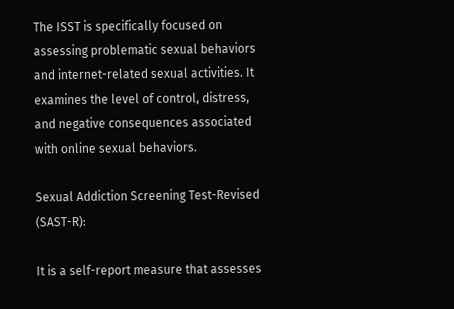The ISST is specifically focused on assessing problematic sexual behaviors and internet-related sexual activities. It examines the level of control, distress, and negative consequences associated with online sexual behaviors.

Sexual Addiction Screening Test-Revised (SAST-R):

It is a self-report measure that assesses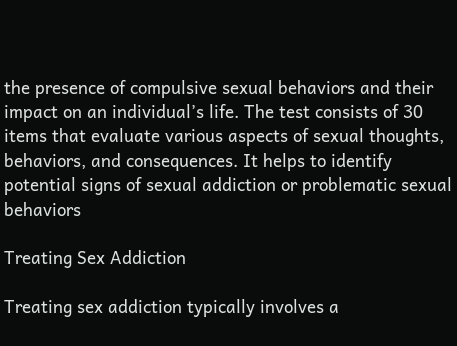the presence of compulsive sexual behaviors and their impact on an individual’s life. The test consists of 30 items that evaluate various aspects of sexual thoughts, behaviors, and consequences. It helps to identify potential signs of sexual addiction or problematic sexual behaviors

Treating Sex Addiction

Treating sex addiction typically involves a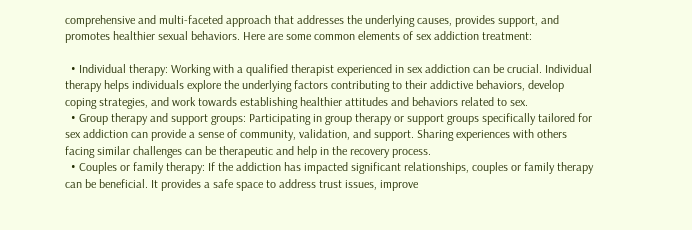comprehensive and multi-faceted approach that addresses the underlying causes, provides support, and promotes healthier sexual behaviors. Here are some common elements of sex addiction treatment:

  • Individual therapy: Working with a qualified therapist experienced in sex addiction can be crucial. Individual therapy helps individuals explore the underlying factors contributing to their addictive behaviors, develop coping strategies, and work towards establishing healthier attitudes and behaviors related to sex.
  • Group therapy and support groups: Participating in group therapy or support groups specifically tailored for sex addiction can provide a sense of community, validation, and support. Sharing experiences with others facing similar challenges can be therapeutic and help in the recovery process.
  • Couples or family therapy: If the addiction has impacted significant relationships, couples or family therapy can be beneficial. It provides a safe space to address trust issues, improve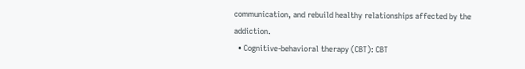communication, and rebuild healthy relationships affected by the addiction.
  • Cognitive-behavioral therapy (CBT): CBT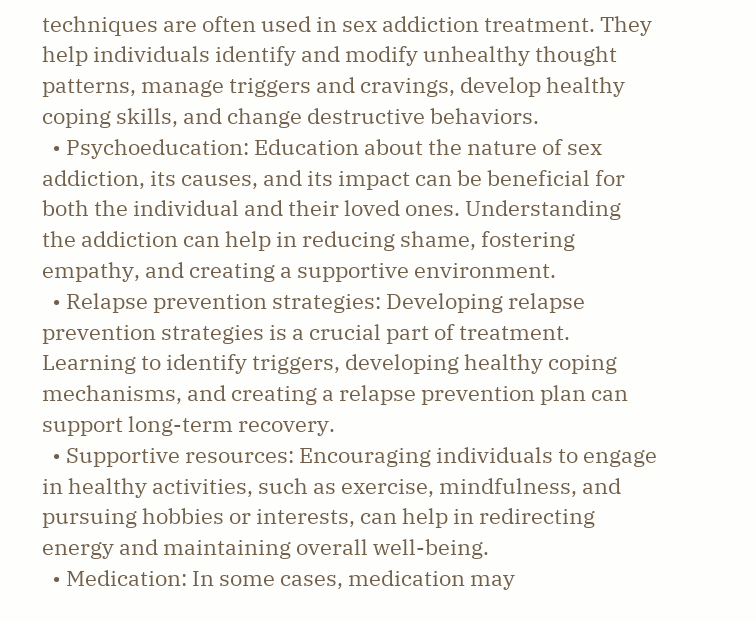techniques are often used in sex addiction treatment. They help individuals identify and modify unhealthy thought patterns, manage triggers and cravings, develop healthy coping skills, and change destructive behaviors.
  • Psychoeducation: Education about the nature of sex addiction, its causes, and its impact can be beneficial for both the individual and their loved ones. Understanding the addiction can help in reducing shame, fostering empathy, and creating a supportive environment.
  • Relapse prevention strategies: Developing relapse prevention strategies is a crucial part of treatment. Learning to identify triggers, developing healthy coping mechanisms, and creating a relapse prevention plan can support long-term recovery.
  • Supportive resources: Encouraging individuals to engage in healthy activities, such as exercise, mindfulness, and pursuing hobbies or interests, can help in redirecting energy and maintaining overall well-being.
  • Medication: In some cases, medication may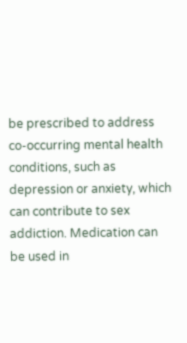be prescribed to address co-occurring mental health conditions, such as depression or anxiety, which can contribute to sex addiction. Medication can be used in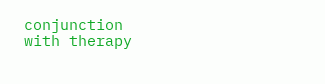conjunction with therapy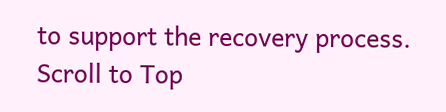to support the recovery process.
Scroll to Top